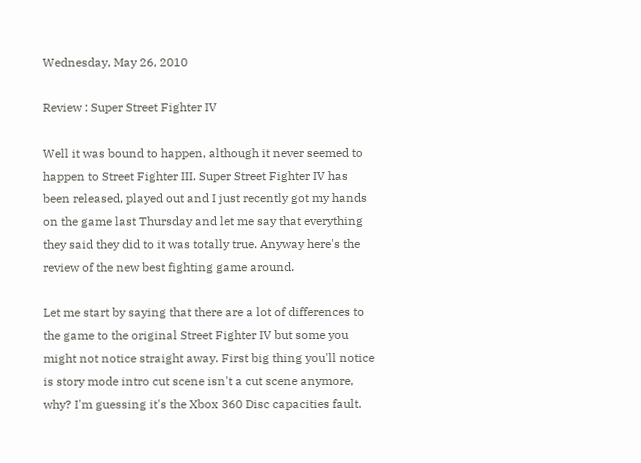Wednesday, May 26, 2010

Review : Super Street Fighter IV

Well it was bound to happen, although it never seemed to happen to Street Fighter III. Super Street Fighter IV has been released, played out and I just recently got my hands on the game last Thursday and let me say that everything they said they did to it was totally true. Anyway here's the review of the new best fighting game around.

Let me start by saying that there are a lot of differences to the game to the original Street Fighter IV but some you might not notice straight away. First big thing you'll notice is story mode intro cut scene isn't a cut scene anymore, why? I'm guessing it's the Xbox 360 Disc capacities fault.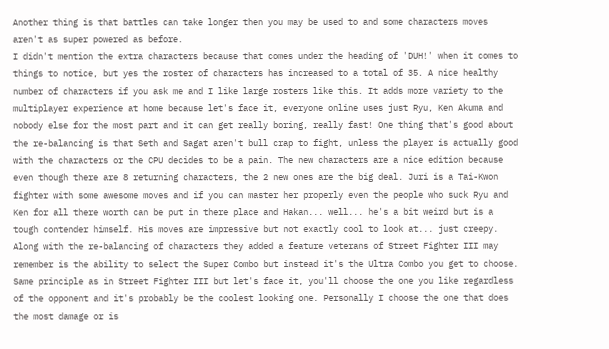Another thing is that battles can take longer then you may be used to and some characters moves aren't as super powered as before.
I didn't mention the extra characters because that comes under the heading of 'DUH!' when it comes to things to notice, but yes the roster of characters has increased to a total of 35. A nice healthy number of characters if you ask me and I like large rosters like this. It adds more variety to the multiplayer experience at home because let's face it, everyone online uses just Ryu, Ken Akuma and nobody else for the most part and it can get really boring, really fast! One thing that's good about the re-balancing is that Seth and Sagat aren't bull crap to fight, unless the player is actually good with the characters or the CPU decides to be a pain. The new characters are a nice edition because even though there are 8 returning characters, the 2 new ones are the big deal. Juri is a Tai-Kwon fighter with some awesome moves and if you can master her properly even the people who suck Ryu and Ken for all there worth can be put in there place and Hakan... well... he's a bit weird but is a tough contender himself. His moves are impressive but not exactly cool to look at... just creepy.
Along with the re-balancing of characters they added a feature veterans of Street Fighter III may remember is the ability to select the Super Combo but instead it's the Ultra Combo you get to choose. Same principle as in Street Fighter III but let's face it, you'll choose the one you like regardless of the opponent and it's probably be the coolest looking one. Personally I choose the one that does the most damage or is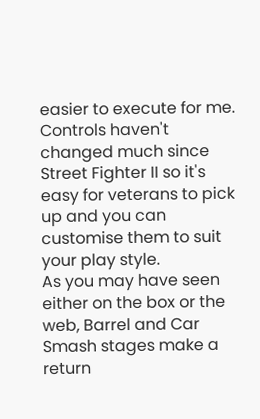easier to execute for me. Controls haven't changed much since Street Fighter II so it's easy for veterans to pick up and you can customise them to suit your play style.
As you may have seen either on the box or the web, Barrel and Car Smash stages make a return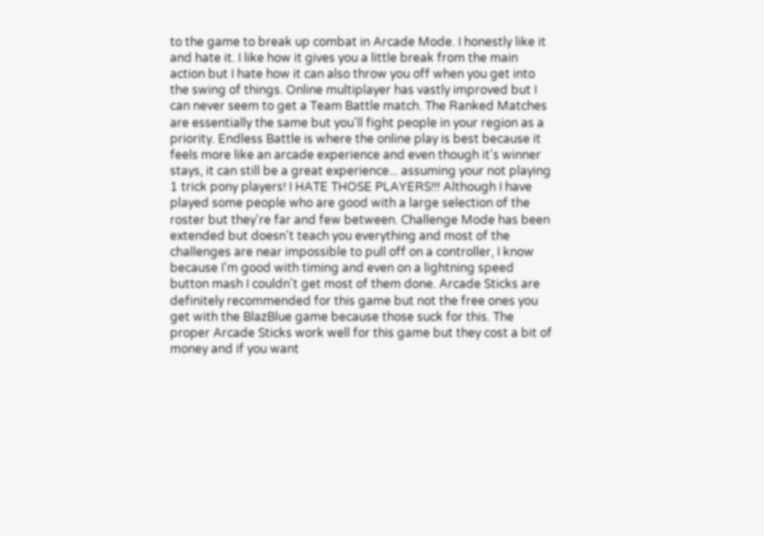to the game to break up combat in Arcade Mode. I honestly like it and hate it. I like how it gives you a little break from the main action but I hate how it can also throw you off when you get into the swing of things. Online multiplayer has vastly improved but I can never seem to get a Team Battle match. The Ranked Matches are essentially the same but you'll fight people in your region as a priority. Endless Battle is where the online play is best because it feels more like an arcade experience and even though it's winner stays, it can still be a great experience... assuming your not playing 1 trick pony players! I HATE THOSE PLAYERS!!! Although I have played some people who are good with a large selection of the roster but they're far and few between. Challenge Mode has been extended but doesn't teach you everything and most of the challenges are near impossible to pull off on a controller, I know because I'm good with timing and even on a lightning speed button mash I couldn't get most of them done. Arcade Sticks are definitely recommended for this game but not the free ones you get with the BlazBlue game because those suck for this. The proper Arcade Sticks work well for this game but they cost a bit of money and if you want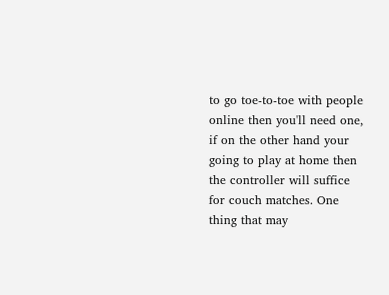to go toe-to-toe with people online then you'll need one, if on the other hand your going to play at home then the controller will suffice for couch matches. One thing that may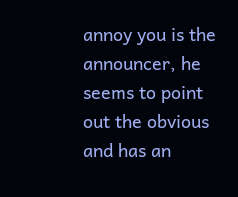annoy you is the announcer, he seems to point out the obvious and has an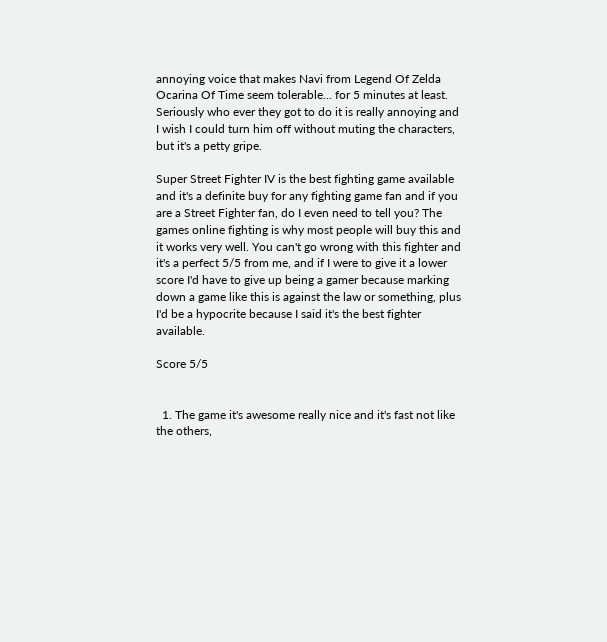annoying voice that makes Navi from Legend Of Zelda Ocarina Of Time seem tolerable... for 5 minutes at least. Seriously who ever they got to do it is really annoying and I wish I could turn him off without muting the characters, but it's a petty gripe.

Super Street Fighter IV is the best fighting game available and it's a definite buy for any fighting game fan and if you are a Street Fighter fan, do I even need to tell you? The games online fighting is why most people will buy this and it works very well. You can't go wrong with this fighter and it's a perfect 5/5 from me, and if I were to give it a lower score I'd have to give up being a gamer because marking down a game like this is against the law or something, plus I'd be a hypocrite because I said it's the best fighter available.

Score 5/5


  1. The game it's awesome really nice and it's fast not like the others,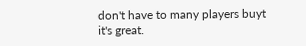don't have to many players buyt it's great.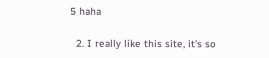5 haha

  2. I really like this site, it's so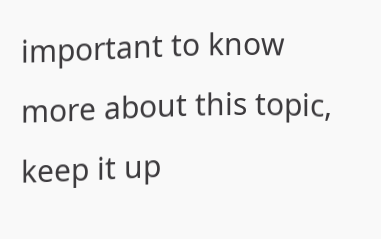important to know more about this topic, keep it up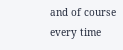and of course every time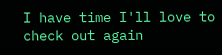I have time I'll love to check out again